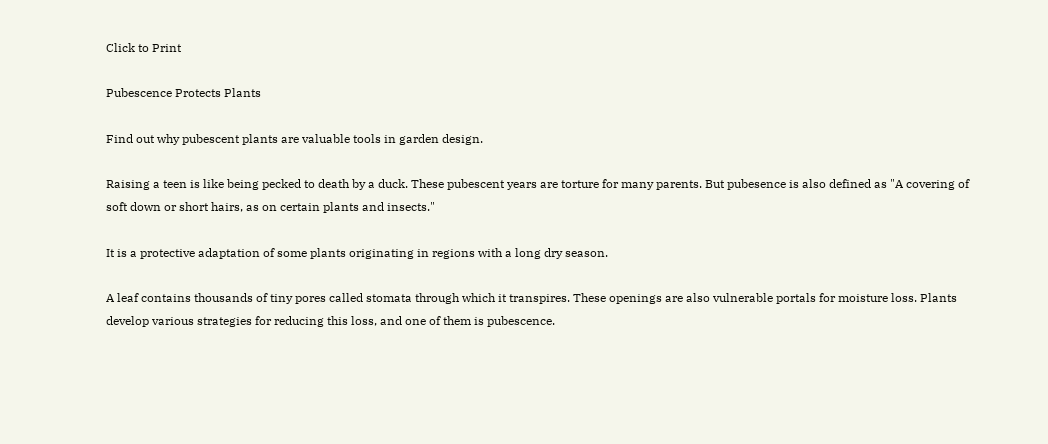Click to Print

Pubescence Protects Plants

Find out why pubescent plants are valuable tools in garden design.

Raising a teen is like being pecked to death by a duck. These pubescent years are torture for many parents. But pubesence is also defined as "A covering of soft down or short hairs, as on certain plants and insects."

It is a protective adaptation of some plants originating in regions with a long dry season.

A leaf contains thousands of tiny pores called stomata through which it transpires. These openings are also vulnerable portals for moisture loss. Plants develop various strategies for reducing this loss, and one of them is pubescence.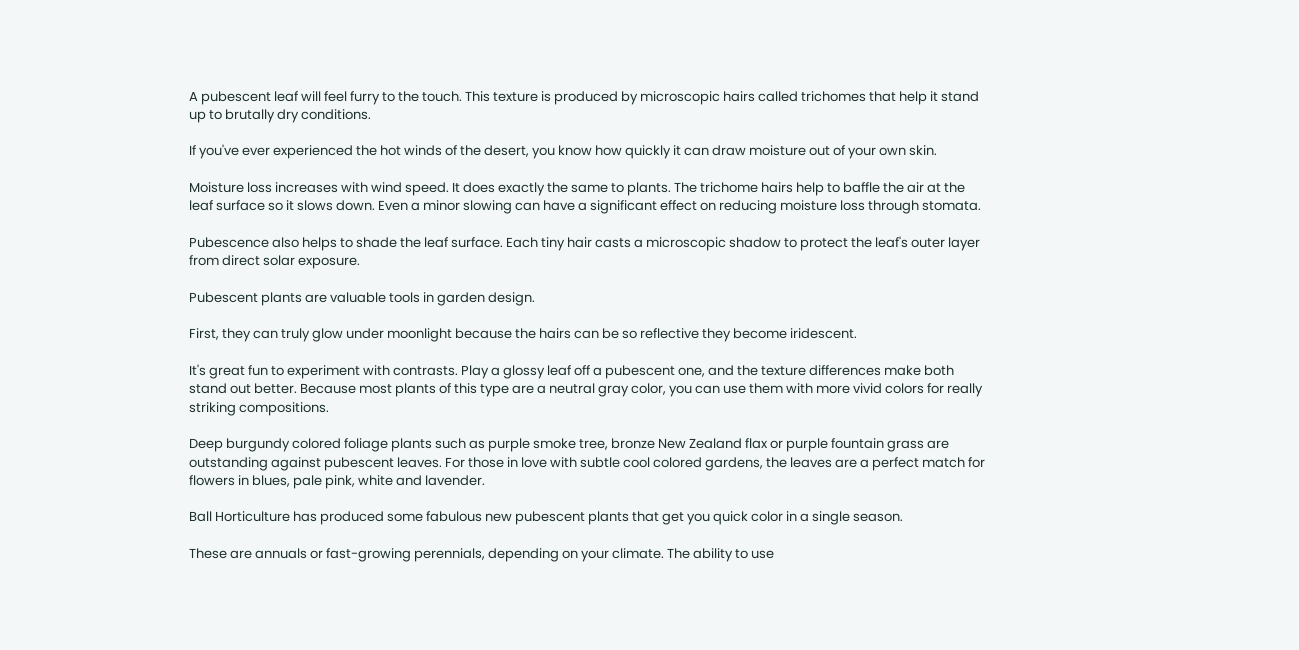A pubescent leaf will feel furry to the touch. This texture is produced by microscopic hairs called trichomes that help it stand up to brutally dry conditions.

If you've ever experienced the hot winds of the desert, you know how quickly it can draw moisture out of your own skin.

Moisture loss increases with wind speed. It does exactly the same to plants. The trichome hairs help to baffle the air at the leaf surface so it slows down. Even a minor slowing can have a significant effect on reducing moisture loss through stomata.

Pubescence also helps to shade the leaf surface. Each tiny hair casts a microscopic shadow to protect the leaf's outer layer from direct solar exposure.

Pubescent plants are valuable tools in garden design.

First, they can truly glow under moonlight because the hairs can be so reflective they become iridescent.

It's great fun to experiment with contrasts. Play a glossy leaf off a pubescent one, and the texture differences make both stand out better. Because most plants of this type are a neutral gray color, you can use them with more vivid colors for really striking compositions.

Deep burgundy colored foliage plants such as purple smoke tree, bronze New Zealand flax or purple fountain grass are outstanding against pubescent leaves. For those in love with subtle cool colored gardens, the leaves are a perfect match for flowers in blues, pale pink, white and lavender.

Ball Horticulture has produced some fabulous new pubescent plants that get you quick color in a single season.

These are annuals or fast-growing perennials, depending on your climate. The ability to use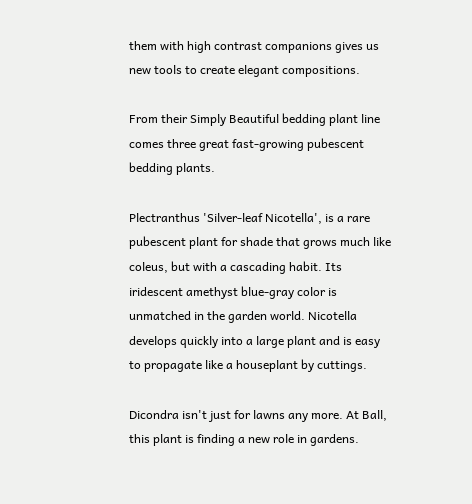them with high contrast companions gives us new tools to create elegant compositions.

From their Simply Beautiful bedding plant line comes three great fast-growing pubescent bedding plants.

Plectranthus 'Silver-leaf Nicotella', is a rare pubescent plant for shade that grows much like coleus, but with a cascading habit. Its iridescent amethyst blue-gray color is unmatched in the garden world. Nicotella develops quickly into a large plant and is easy to propagate like a houseplant by cuttings.

Dicondra isn't just for lawns any more. At Ball, this plant is finding a new role in gardens.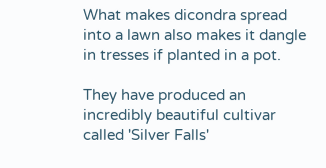What makes dicondra spread into a lawn also makes it dangle in tresses if planted in a pot.

They have produced an incredibly beautiful cultivar called 'Silver Falls'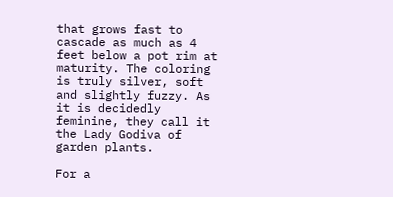that grows fast to cascade as much as 4 feet below a pot rim at maturity. The coloring is truly silver, soft and slightly fuzzy. As it is decidedly feminine, they call it the Lady Godiva of garden plants.

For a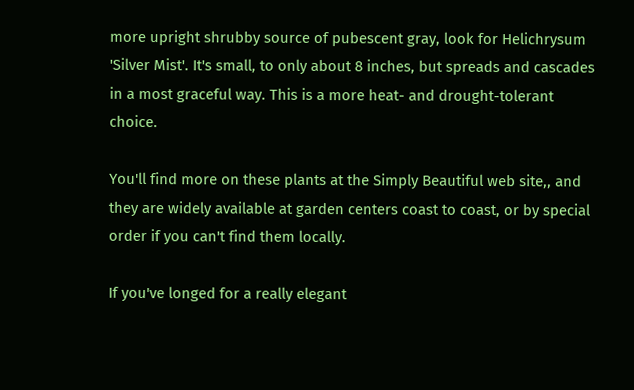more upright shrubby source of pubescent gray, look for Helichrysum 'Silver Mist'. It's small, to only about 8 inches, but spreads and cascades in a most graceful way. This is a more heat- and drought-tolerant choice.

You'll find more on these plants at the Simply Beautiful web site,, and they are widely available at garden centers coast to coast, or by special order if you can't find them locally.

If you've longed for a really elegant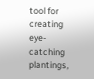tool for creating eye-catching plantings,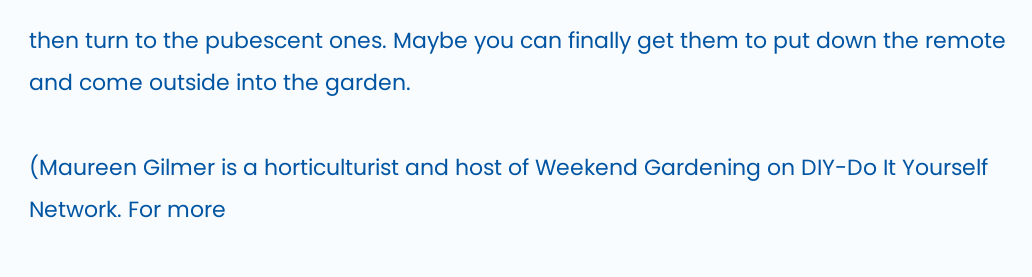then turn to the pubescent ones. Maybe you can finally get them to put down the remote and come outside into the garden.

(Maureen Gilmer is a horticulturist and host of Weekend Gardening on DIY-Do It Yourself Network. For more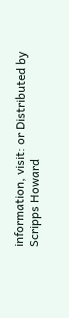information, visit: or Distributed by Scripps Howard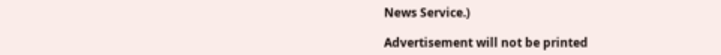News Service.)

Advertisement will not be printed